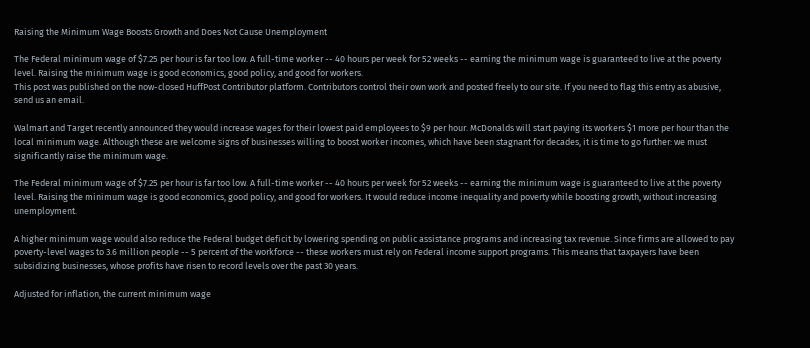Raising the Minimum Wage Boosts Growth and Does Not Cause Unemployment

The Federal minimum wage of $7.25 per hour is far too low. A full-time worker -- 40 hours per week for 52 weeks -- earning the minimum wage is guaranteed to live at the poverty level. Raising the minimum wage is good economics, good policy, and good for workers.
This post was published on the now-closed HuffPost Contributor platform. Contributors control their own work and posted freely to our site. If you need to flag this entry as abusive, send us an email.

Walmart and Target recently announced they would increase wages for their lowest paid employees to $9 per hour. McDonalds will start paying its workers $1 more per hour than the local minimum wage. Although these are welcome signs of businesses willing to boost worker incomes, which have been stagnant for decades, it is time to go further: we must significantly raise the minimum wage.

The Federal minimum wage of $7.25 per hour is far too low. A full-time worker -- 40 hours per week for 52 weeks -- earning the minimum wage is guaranteed to live at the poverty level. Raising the minimum wage is good economics, good policy, and good for workers. It would reduce income inequality and poverty while boosting growth, without increasing unemployment.

A higher minimum wage would also reduce the Federal budget deficit by lowering spending on public assistance programs and increasing tax revenue. Since firms are allowed to pay poverty-level wages to 3.6 million people -- 5 percent of the workforce -- these workers must rely on Federal income support programs. This means that taxpayers have been subsidizing businesses, whose profits have risen to record levels over the past 30 years.

Adjusted for inflation, the current minimum wage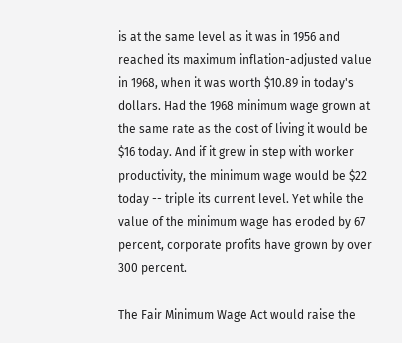is at the same level as it was in 1956 and reached its maximum inflation-adjusted value in 1968, when it was worth $10.89 in today's dollars. Had the 1968 minimum wage grown at the same rate as the cost of living it would be $16 today. And if it grew in step with worker productivity, the minimum wage would be $22 today -- triple its current level. Yet while the value of the minimum wage has eroded by 67 percent, corporate profits have grown by over 300 percent.

The Fair Minimum Wage Act would raise the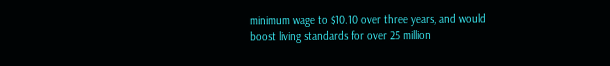minimum wage to $10.10 over three years, and would boost living standards for over 25 million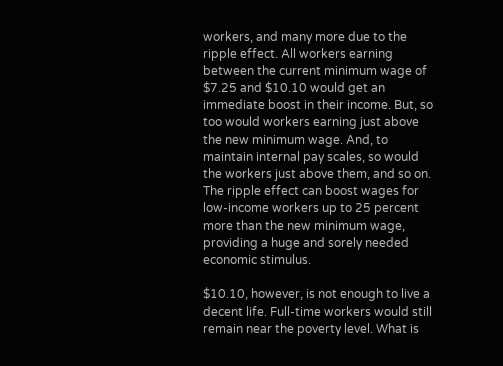workers, and many more due to the ripple effect. All workers earning between the current minimum wage of $7.25 and $10.10 would get an immediate boost in their income. But, so too would workers earning just above the new minimum wage. And, to maintain internal pay scales, so would the workers just above them, and so on. The ripple effect can boost wages for low-income workers up to 25 percent more than the new minimum wage, providing a huge and sorely needed economic stimulus.

$10.10, however, is not enough to live a decent life. Full-time workers would still remain near the poverty level. What is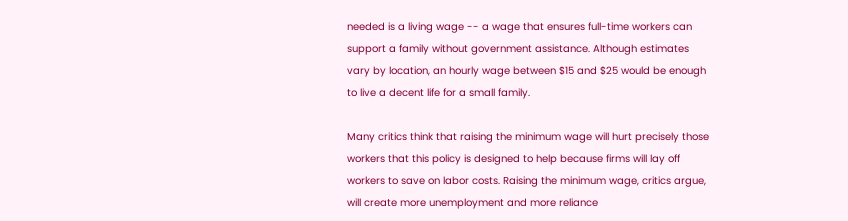needed is a living wage -- a wage that ensures full-time workers can support a family without government assistance. Although estimates vary by location, an hourly wage between $15 and $25 would be enough to live a decent life for a small family.

Many critics think that raising the minimum wage will hurt precisely those workers that this policy is designed to help because firms will lay off workers to save on labor costs. Raising the minimum wage, critics argue, will create more unemployment and more reliance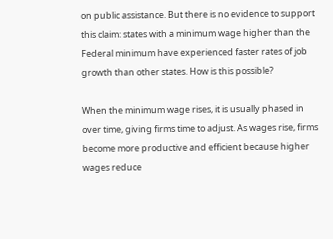on public assistance. But there is no evidence to support this claim: states with a minimum wage higher than the Federal minimum have experienced faster rates of job growth than other states. How is this possible?

When the minimum wage rises, it is usually phased in over time, giving firms time to adjust. As wages rise, firms become more productive and efficient because higher wages reduce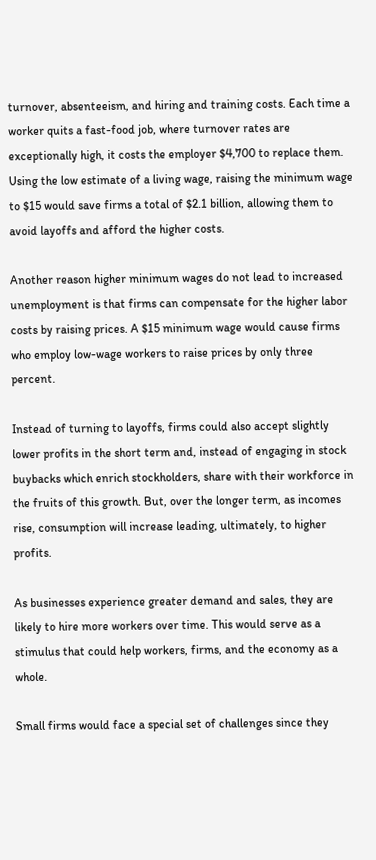turnover, absenteeism, and hiring and training costs. Each time a worker quits a fast-food job, where turnover rates are exceptionally high, it costs the employer $4,700 to replace them. Using the low estimate of a living wage, raising the minimum wage to $15 would save firms a total of $2.1 billion, allowing them to avoid layoffs and afford the higher costs.

Another reason higher minimum wages do not lead to increased unemployment is that firms can compensate for the higher labor costs by raising prices. A $15 minimum wage would cause firms who employ low-wage workers to raise prices by only three percent.

Instead of turning to layoffs, firms could also accept slightly lower profits in the short term and, instead of engaging in stock buybacks which enrich stockholders, share with their workforce in the fruits of this growth. But, over the longer term, as incomes rise, consumption will increase leading, ultimately, to higher profits.

As businesses experience greater demand and sales, they are likely to hire more workers over time. This would serve as a stimulus that could help workers, firms, and the economy as a whole.

Small firms would face a special set of challenges since they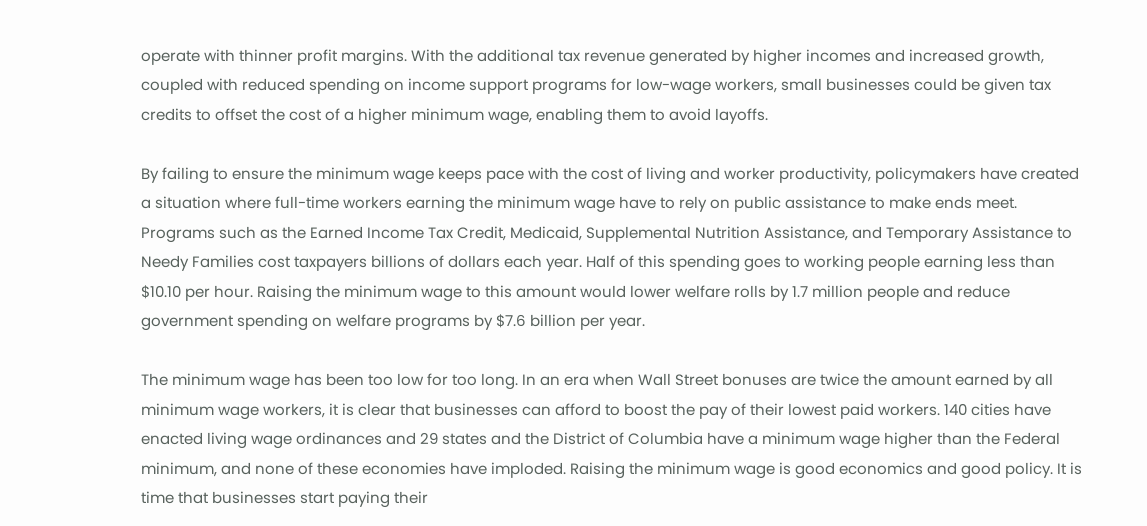operate with thinner profit margins. With the additional tax revenue generated by higher incomes and increased growth, coupled with reduced spending on income support programs for low-wage workers, small businesses could be given tax credits to offset the cost of a higher minimum wage, enabling them to avoid layoffs.

By failing to ensure the minimum wage keeps pace with the cost of living and worker productivity, policymakers have created a situation where full-time workers earning the minimum wage have to rely on public assistance to make ends meet. Programs such as the Earned Income Tax Credit, Medicaid, Supplemental Nutrition Assistance, and Temporary Assistance to Needy Families cost taxpayers billions of dollars each year. Half of this spending goes to working people earning less than $10.10 per hour. Raising the minimum wage to this amount would lower welfare rolls by 1.7 million people and reduce government spending on welfare programs by $7.6 billion per year.

The minimum wage has been too low for too long. In an era when Wall Street bonuses are twice the amount earned by all minimum wage workers, it is clear that businesses can afford to boost the pay of their lowest paid workers. 140 cities have enacted living wage ordinances and 29 states and the District of Columbia have a minimum wage higher than the Federal minimum, and none of these economies have imploded. Raising the minimum wage is good economics and good policy. It is time that businesses start paying their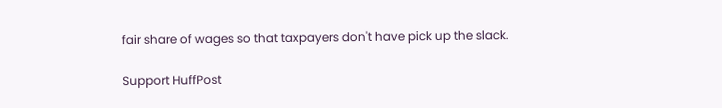fair share of wages so that taxpayers don't have pick up the slack.

Support HuffPost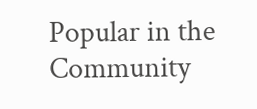Popular in the Community